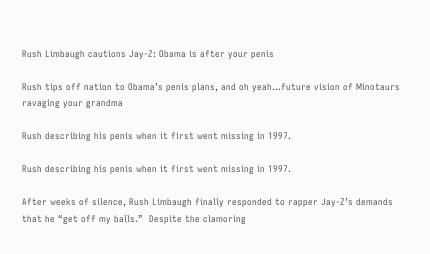Rush Limbaugh cautions Jay-Z: Obama is after your penis

Rush tips off nation to Obama’s penis plans, and oh yeah…future vision of Minotaurs ravaging your grandma

Rush describing his penis when it first went missing in 1997.

Rush describing his penis when it first went missing in 1997.

After weeks of silence, Rush Limbaugh finally responded to rapper Jay-Z’s demands that he “get off my balls.”  Despite the clamoring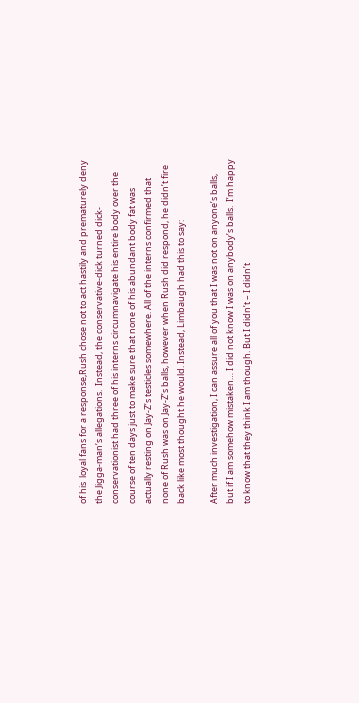of his  loyal fans for a response,Rush chose not to act hastily and prematurely deny the Jigga-man’s allegations.  Instead, the conservative-dick turned dick-conservationist had three of his interns circumnavigate his entire body over the course of ten days just to make sure that none of his abundant body fat was actually resting on Jay-Z’s testicles somewhere. All of the interns confirmed that none of Rush was on Jay-Z’s balls, however when Rush did respond, he didn’t fire back like most thought he would. Instead, Limbaugh had this to say:

After much investigation, I can assure all of you that I was not on anyone’s balls, but if I am somehow mistaken… I did not know I was on anybody’s balls.  I’m happy to know that they think I am though. But I didn’t – I didn’t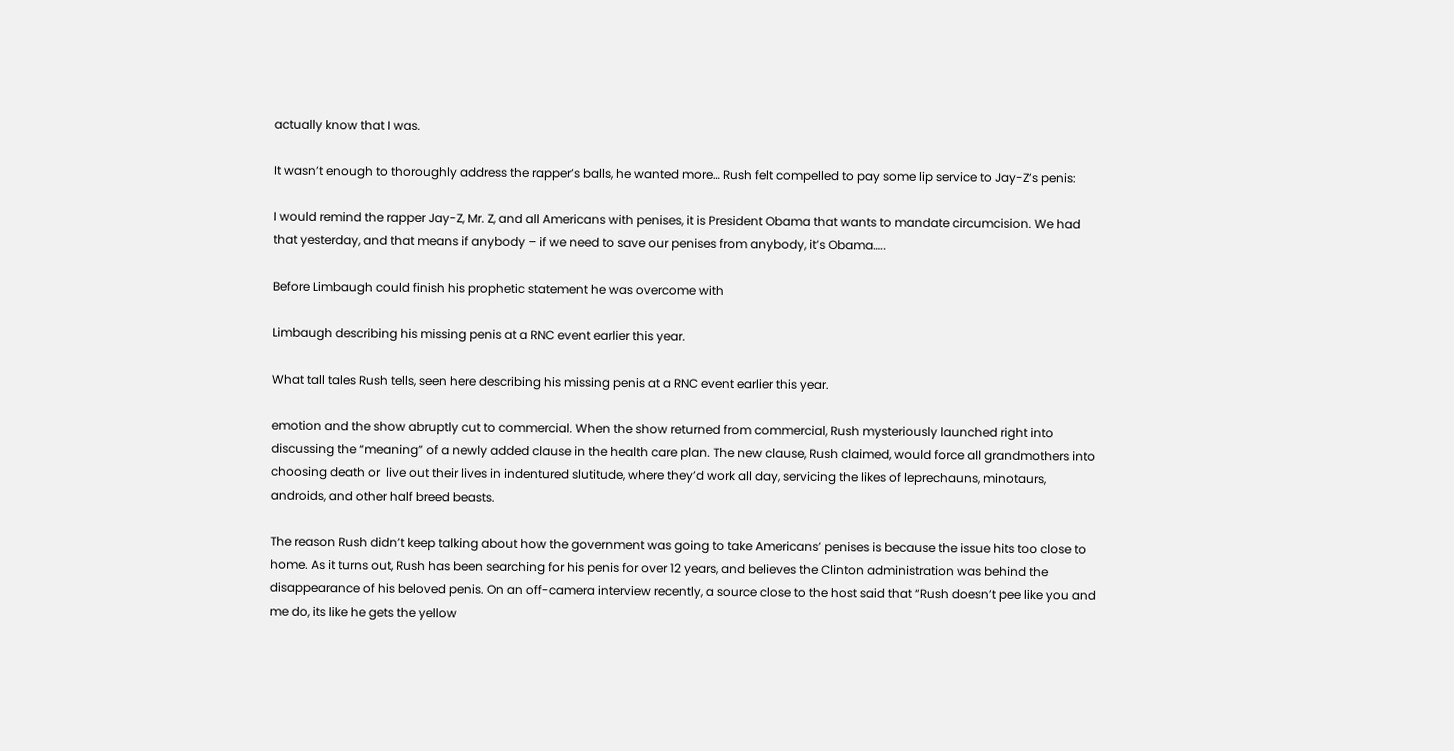actually know that I was.

It wasn’t enough to thoroughly address the rapper’s balls, he wanted more… Rush felt compelled to pay some lip service to Jay-Z’s penis:

I would remind the rapper Jay-Z, Mr. Z, and all Americans with penises, it is President Obama that wants to mandate circumcision. We had that yesterday, and that means if anybody – if we need to save our penises from anybody, it’s Obama…..

Before Limbaugh could finish his prophetic statement he was overcome with

Limbaugh describing his missing penis at a RNC event earlier this year.

What tall tales Rush tells, seen here describing his missing penis at a RNC event earlier this year.

emotion and the show abruptly cut to commercial. When the show returned from commercial, Rush mysteriously launched right into discussing the “meaning” of a newly added clause in the health care plan. The new clause, Rush claimed, would force all grandmothers into choosing death or  live out their lives in indentured slutitude, where they’d work all day, servicing the likes of leprechauns, minotaurs, androids, and other half breed beasts.

The reason Rush didn’t keep talking about how the government was going to take Americans’ penises is because the issue hits too close to home. As it turns out, Rush has been searching for his penis for over 12 years, and believes the Clinton administration was behind the disappearance of his beloved penis. On an off-camera interview recently, a source close to the host said that “Rush doesn’t pee like you and me do, its like he gets the yellow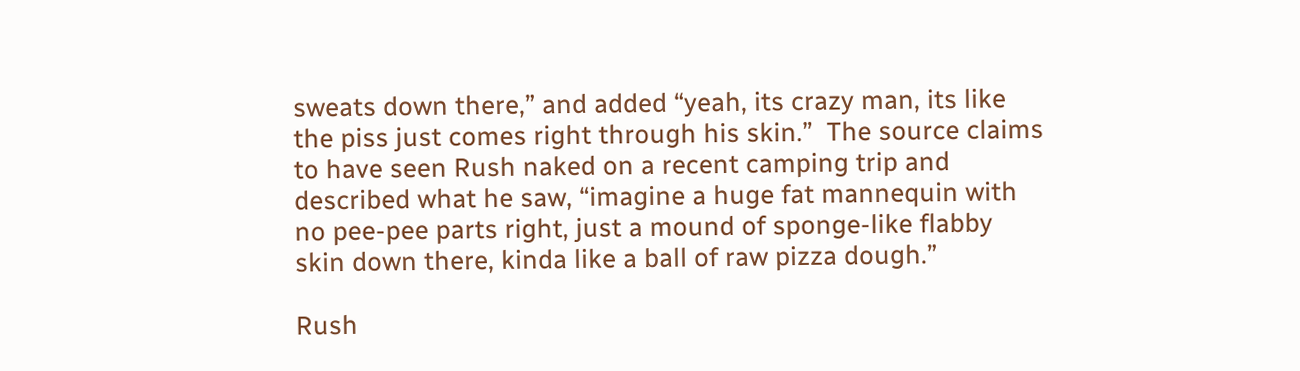sweats down there,” and added “yeah, its crazy man, its like the piss just comes right through his skin.”  The source claims to have seen Rush naked on a recent camping trip and described what he saw, “imagine a huge fat mannequin with no pee-pee parts right, just a mound of sponge-like flabby skin down there, kinda like a ball of raw pizza dough.”

Rush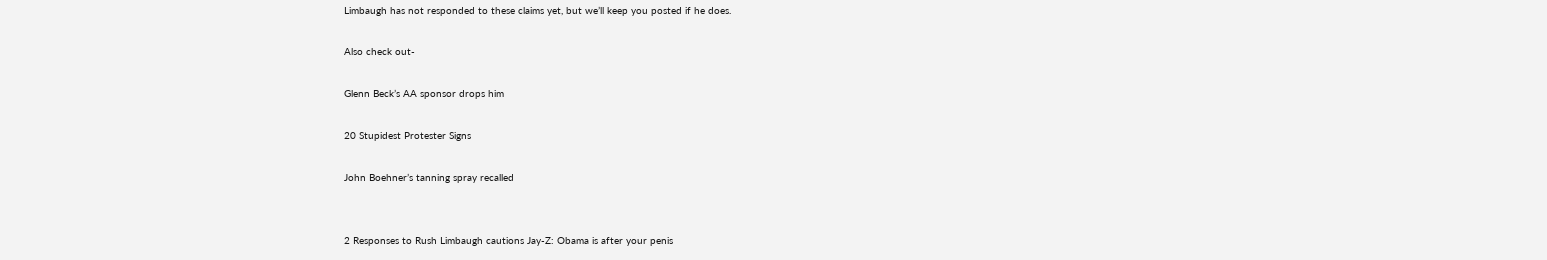Limbaugh has not responded to these claims yet, but we’ll keep you posted if he does.

Also check out-

Glenn Beck’s AA sponsor drops him

20 Stupidest Protester Signs

John Boehner’s tanning spray recalled


2 Responses to Rush Limbaugh cautions Jay-Z: Obama is after your penis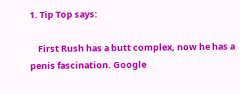1. Tip Top says:

    First Rush has a butt complex, now he has a penis fascination. Google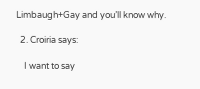Limbaugh+Gay and you’ll know why.

  2. Croiria says:

    I want to say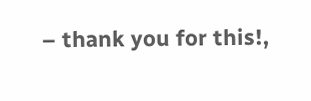– thank you for this!,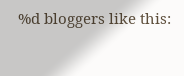%d bloggers like this: